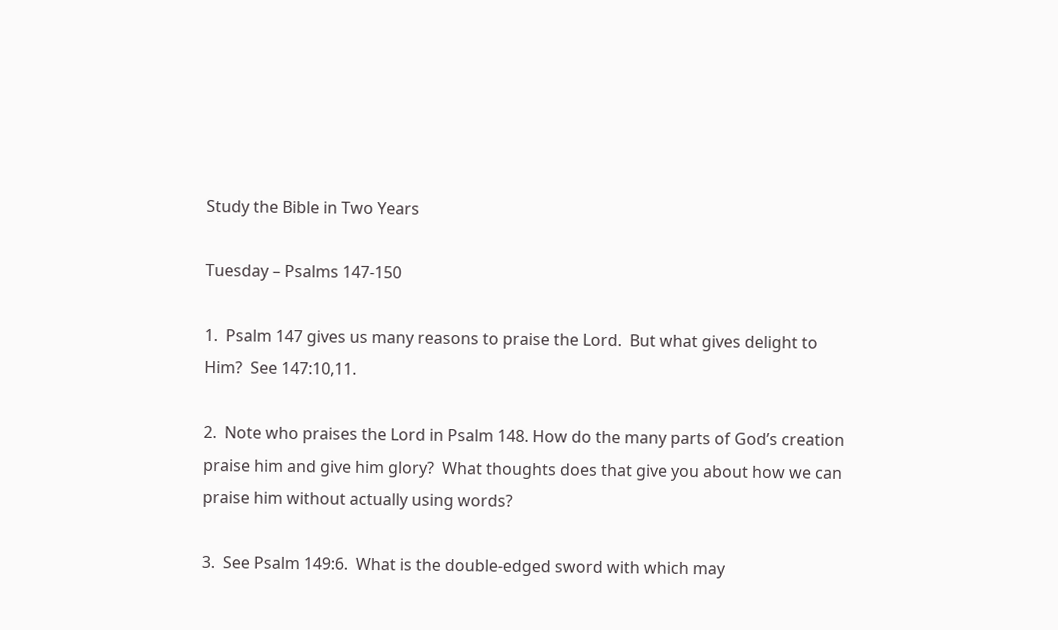Study the Bible in Two Years

Tuesday – Psalms 147-150

1.  Psalm 147 gives us many reasons to praise the Lord.  But what gives delight to Him?  See 147:10,11.

2.  Note who praises the Lord in Psalm 148. How do the many parts of God’s creation praise him and give him glory?  What thoughts does that give you about how we can praise him without actually using words?

3.  See Psalm 149:6.  What is the double-edged sword with which may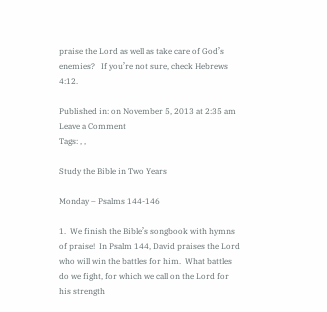praise the Lord as well as take care of God’s enemies?   If you’re not sure, check Hebrews 4:12.

Published in: on November 5, 2013 at 2:35 am  Leave a Comment
Tags: , ,

Study the Bible in Two Years

Monday – Psalms 144-146

1.  We finish the Bible’s songbook with hymns of praise!  In Psalm 144, David praises the Lord who will win the battles for him.  What battles do we fight, for which we call on the Lord for his strength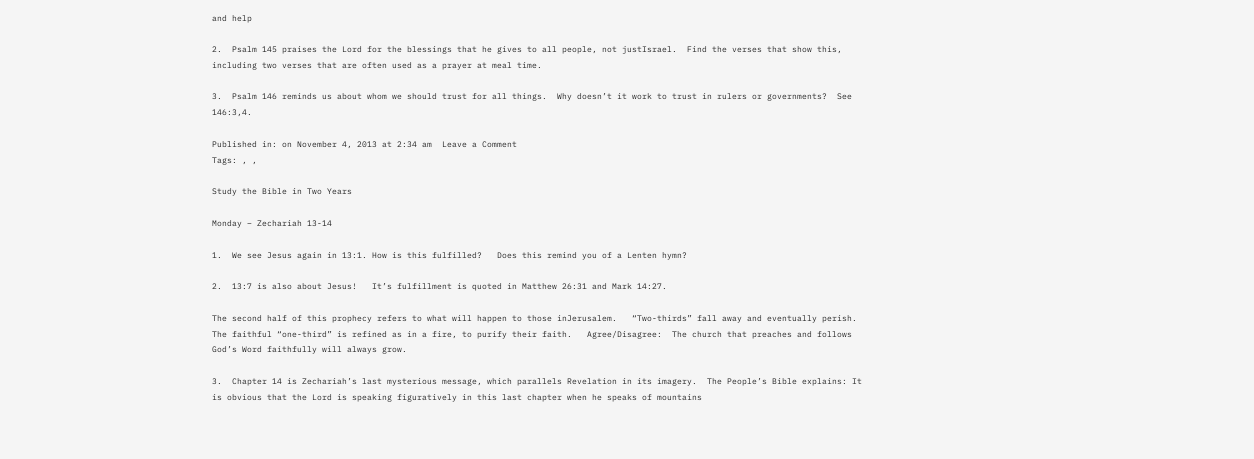and help

2.  Psalm 145 praises the Lord for the blessings that he gives to all people, not justIsrael.  Find the verses that show this, including two verses that are often used as a prayer at meal time.

3.  Psalm 146 reminds us about whom we should trust for all things.  Why doesn’t it work to trust in rulers or governments?  See 146:3,4.

Published in: on November 4, 2013 at 2:34 am  Leave a Comment
Tags: , ,

Study the Bible in Two Years

Monday – Zechariah 13-14

1.  We see Jesus again in 13:1. How is this fulfilled?   Does this remind you of a Lenten hymn?

2.  13:7 is also about Jesus!   It’s fulfillment is quoted in Matthew 26:31 and Mark 14:27.

The second half of this prophecy refers to what will happen to those inJerusalem.   “Two-thirds” fall away and eventually perish. The faithful “one-third” is refined as in a fire, to purify their faith.   Agree/Disagree:  The church that preaches and follows God’s Word faithfully will always grow.

3.  Chapter 14 is Zechariah’s last mysterious message, which parallels Revelation in its imagery.  The People’s Bible explains: It is obvious that the Lord is speaking figuratively in this last chapter when he speaks of mountains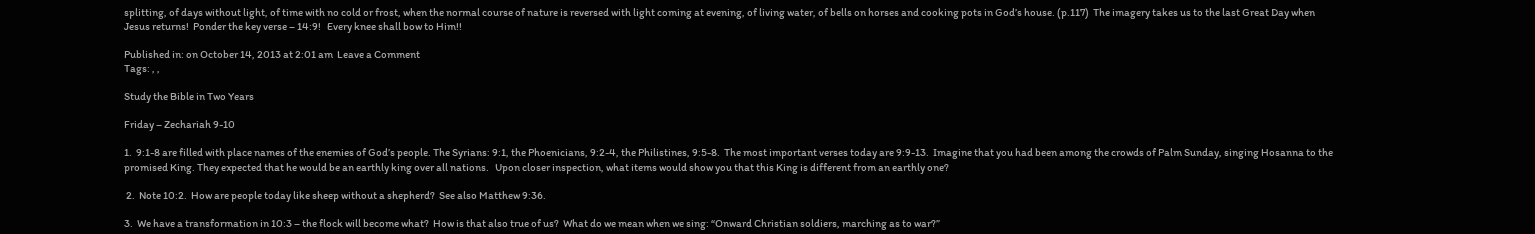splitting, of days without light, of time with no cold or frost, when the normal course of nature is reversed with light coming at evening, of living water, of bells on horses and cooking pots in God’s house. (p.117)  The imagery takes us to the last Great Day when Jesus returns!  Ponder the key verse – 14:9!   Every knee shall bow to Him!!

Published in: on October 14, 2013 at 2:01 am  Leave a Comment
Tags: , ,

Study the Bible in Two Years

Friday – Zechariah 9-10

1.  9:1-8 are filled with place names of the enemies of God’s people. The Syrians: 9:1, the Phoenicians, 9:2-4, the Philistines, 9:5-8.  The most important verses today are 9:9-13.  Imagine that you had been among the crowds of Palm Sunday, singing Hosanna to the promised King. They expected that he would be an earthly king over all nations.   Upon closer inspection, what items would show you that this King is different from an earthly one?

 2.  Note 10:2.  How are people today like sheep without a shepherd?  See also Matthew 9:36.

3.  We have a transformation in 10:3 – the flock will become what?  How is that also true of us?  What do we mean when we sing: “Onward Christian soldiers, marching as to war?”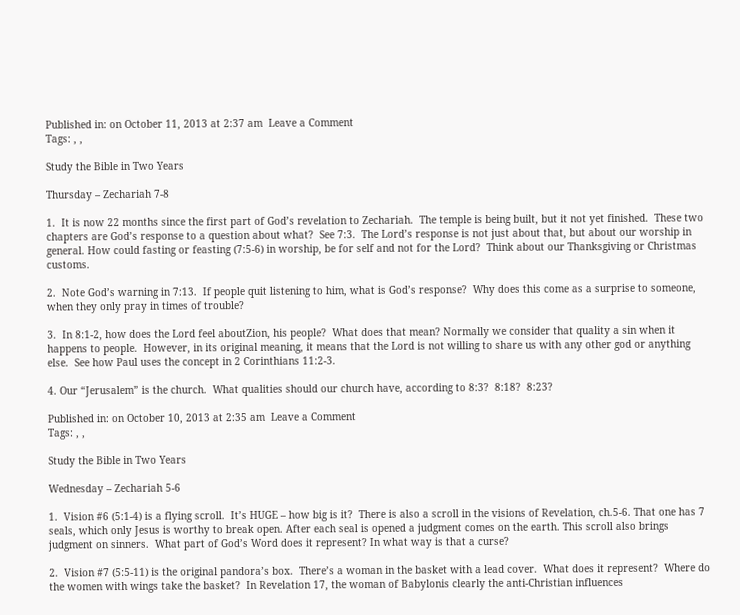Published in: on October 11, 2013 at 2:37 am  Leave a Comment
Tags: , ,

Study the Bible in Two Years

Thursday – Zechariah 7-8

1.  It is now 22 months since the first part of God’s revelation to Zechariah.  The temple is being built, but it not yet finished.  These two chapters are God’s response to a question about what?  See 7:3.  The Lord’s response is not just about that, but about our worship in general. How could fasting or feasting (7:5-6) in worship, be for self and not for the Lord?  Think about our Thanksgiving or Christmas customs.

2.  Note God’s warning in 7:13.  If people quit listening to him, what is God’s response?  Why does this come as a surprise to someone, when they only pray in times of trouble?

3.  In 8:1-2, how does the Lord feel aboutZion, his people?  What does that mean? Normally we consider that quality a sin when it happens to people.  However, in its original meaning, it means that the Lord is not willing to share us with any other god or anything else.  See how Paul uses the concept in 2 Corinthians 11:2-3.

4. Our “Jerusalem” is the church.  What qualities should our church have, according to 8:3?  8:18?  8:23?

Published in: on October 10, 2013 at 2:35 am  Leave a Comment
Tags: , ,

Study the Bible in Two Years

Wednesday – Zechariah 5-6

1.  Vision #6 (5:1-4) is a flying scroll.  It’s HUGE – how big is it?  There is also a scroll in the visions of Revelation, ch.5-6. That one has 7 seals, which only Jesus is worthy to break open. After each seal is opened a judgment comes on the earth. This scroll also brings judgment on sinners.  What part of God’s Word does it represent? In what way is that a curse?

2.  Vision #7 (5:5-11) is the original pandora’s box.  There’s a woman in the basket with a lead cover.  What does it represent?  Where do the women with wings take the basket?  In Revelation 17, the woman of Babylonis clearly the anti-Christian influences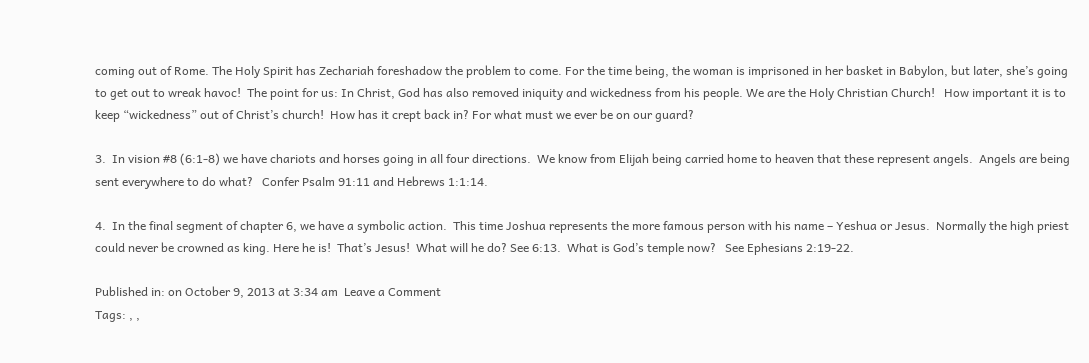coming out of Rome. The Holy Spirit has Zechariah foreshadow the problem to come. For the time being, the woman is imprisoned in her basket in Babylon, but later, she’s going to get out to wreak havoc!  The point for us: In Christ, God has also removed iniquity and wickedness from his people. We are the Holy Christian Church!   How important it is to keep “wickedness” out of Christ’s church!  How has it crept back in? For what must we ever be on our guard?

3.  In vision #8 (6:1-8) we have chariots and horses going in all four directions.  We know from Elijah being carried home to heaven that these represent angels.  Angels are being sent everywhere to do what?   Confer Psalm 91:11 and Hebrews 1:1:14.

4.  In the final segment of chapter 6, we have a symbolic action.  This time Joshua represents the more famous person with his name – Yeshua or Jesus.  Normally the high priest could never be crowned as king. Here he is!  That’s Jesus!  What will he do? See 6:13.  What is God’s temple now?   See Ephesians 2:19-22.

Published in: on October 9, 2013 at 3:34 am  Leave a Comment
Tags: , ,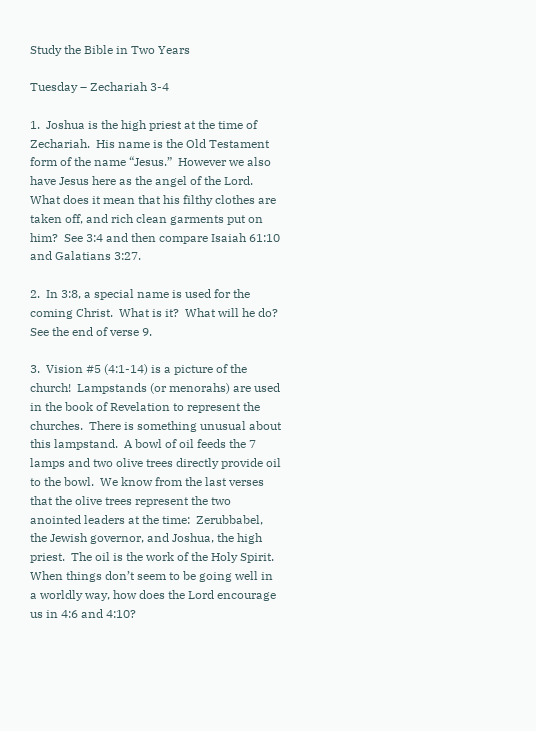Study the Bible in Two Years

Tuesday – Zechariah 3-4

1.  Joshua is the high priest at the time of Zechariah.  His name is the Old Testament form of the name “Jesus.”  However we also have Jesus here as the angel of the Lord.  What does it mean that his filthy clothes are taken off, and rich clean garments put on him?  See 3:4 and then compare Isaiah 61:10 and Galatians 3:27.

2.  In 3:8, a special name is used for the coming Christ.  What is it?  What will he do?  See the end of verse 9.

3.  Vision #5 (4:1-14) is a picture of the church!  Lampstands (or menorahs) are used in the book of Revelation to represent the churches.  There is something unusual about this lampstand.  A bowl of oil feeds the 7 lamps and two olive trees directly provide oil to the bowl.  We know from the last verses that the olive trees represent the two anointed leaders at the time:  Zerubbabel, the Jewish governor, and Joshua, the high priest.  The oil is the work of the Holy Spirit.  When things don’t seem to be going well in a worldly way, how does the Lord encourage us in 4:6 and 4:10?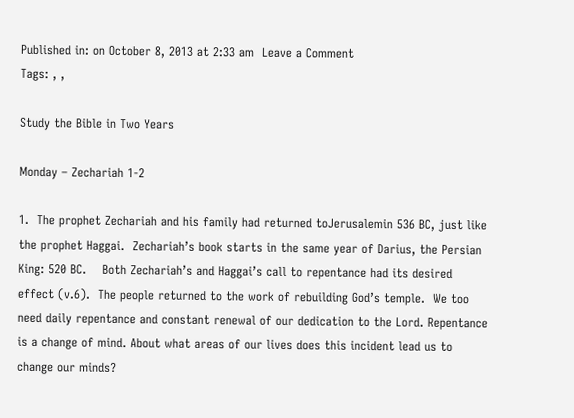Published in: on October 8, 2013 at 2:33 am  Leave a Comment
Tags: , ,

Study the Bible in Two Years

Monday – Zechariah 1-2

1.  The prophet Zechariah and his family had returned toJerusalemin 536 BC, just like the prophet Haggai.  Zechariah’s book starts in the same year of Darius, the Persian King: 520 BC.    Both Zechariah’s and Haggai’s call to repentance had its desired effect (v.6).  The people returned to the work of rebuilding God’s temple.  We too need daily repentance and constant renewal of our dedication to the Lord. Repentance is a change of mind. About what areas of our lives does this incident lead us to change our minds?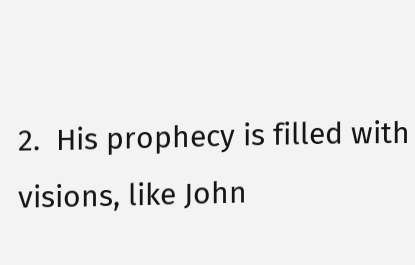2.  His prophecy is filled with visions, like John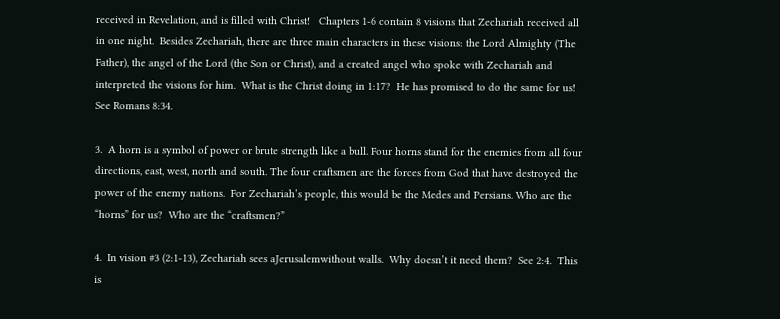received in Revelation, and is filled with Christ!   Chapters 1-6 contain 8 visions that Zechariah received all in one night.  Besides Zechariah, there are three main characters in these visions: the Lord Almighty (The Father), the angel of the Lord (the Son or Christ), and a created angel who spoke with Zechariah and interpreted the visions for him.  What is the Christ doing in 1:17?  He has promised to do the same for us!  See Romans 8:34.

3.  A horn is a symbol of power or brute strength like a bull. Four horns stand for the enemies from all four directions, east, west, north and south. The four craftsmen are the forces from God that have destroyed the power of the enemy nations.  For Zechariah’s people, this would be the Medes and Persians. Who are the “horns” for us?  Who are the “craftsmen?”

4.  In vision #3 (2:1-13), Zechariah sees aJerusalemwithout walls.  Why doesn’t it need them?  See 2:4.  This is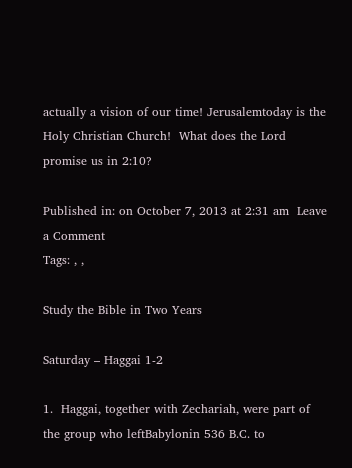actually a vision of our time! Jerusalemtoday is the Holy Christian Church!  What does the Lord promise us in 2:10?

Published in: on October 7, 2013 at 2:31 am  Leave a Comment
Tags: , ,

Study the Bible in Two Years

Saturday – Haggai 1-2

1.  Haggai, together with Zechariah, were part of the group who leftBabylonin 536 B.C. to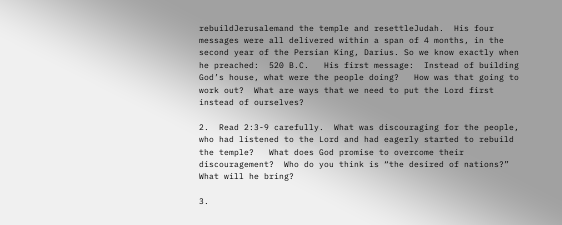rebuildJerusalemand the temple and resettleJudah.  His four messages were all delivered within a span of 4 months, in the second year of the Persian King, Darius. So we know exactly when he preached:  520 B.C.   His first message:  Instead of building God’s house, what were the people doing?   How was that going to work out?  What are ways that we need to put the Lord first instead of ourselves?

2.  Read 2:3-9 carefully.  What was discouraging for the people, who had listened to the Lord and had eagerly started to rebuild the temple?   What does God promise to overcome their discouragement?  Who do you think is “the desired of nations?”  What will he bring?

3.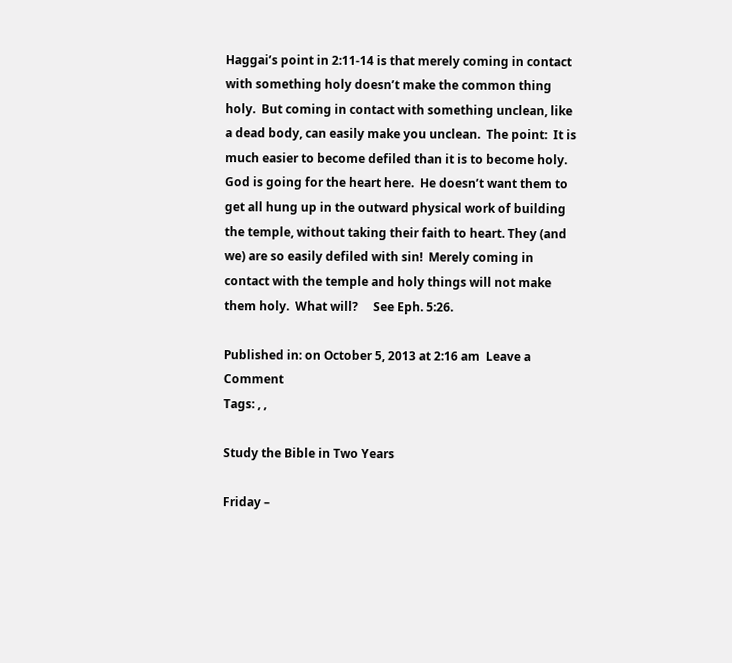Haggai’s point in 2:11-14 is that merely coming in contact with something holy doesn’t make the common thing holy.  But coming in contact with something unclean, like a dead body, can easily make you unclean.  The point:  It is much easier to become defiled than it is to become holy.  God is going for the heart here.  He doesn’t want them to get all hung up in the outward physical work of building the temple, without taking their faith to heart. They (and we) are so easily defiled with sin!  Merely coming in contact with the temple and holy things will not make them holy.  What will?     See Eph. 5:26.

Published in: on October 5, 2013 at 2:16 am  Leave a Comment
Tags: , ,

Study the Bible in Two Years

Friday –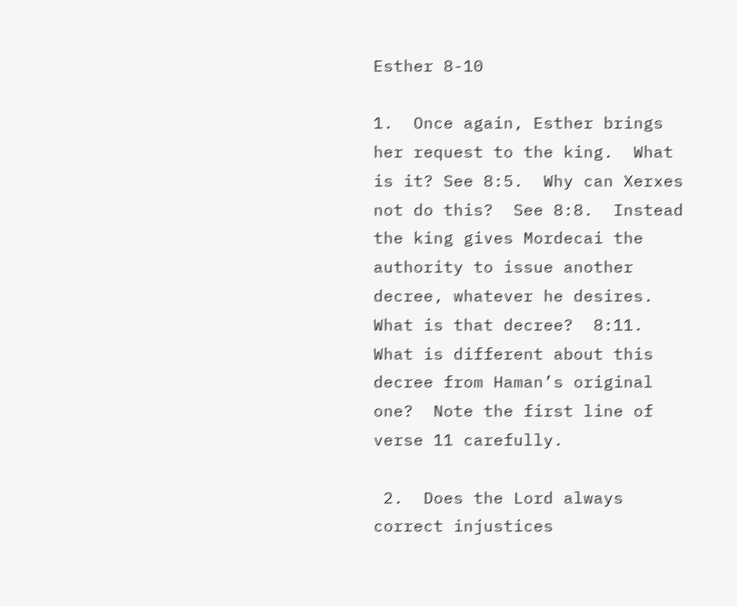Esther 8-10

1.  Once again, Esther brings her request to the king.  What is it? See 8:5.  Why can Xerxes not do this?  See 8:8.  Instead the king gives Mordecai the authority to issue another decree, whatever he desires.  What is that decree?  8:11.  What is different about this decree from Haman’s original one?  Note the first line of verse 11 carefully.

 2.  Does the Lord always correct injustices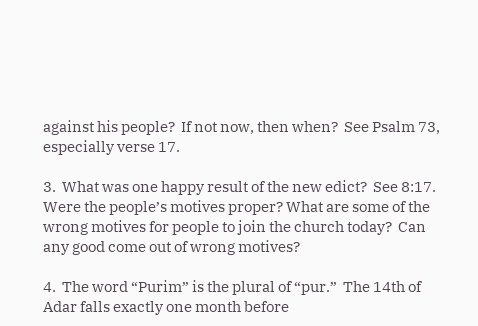against his people?  If not now, then when?  See Psalm 73, especially verse 17.

3.  What was one happy result of the new edict?  See 8:17.  Were the people’s motives proper? What are some of the wrong motives for people to join the church today?  Can any good come out of wrong motives?

4.  The word “Purim” is the plural of “pur.”  The 14th of Adar falls exactly one month before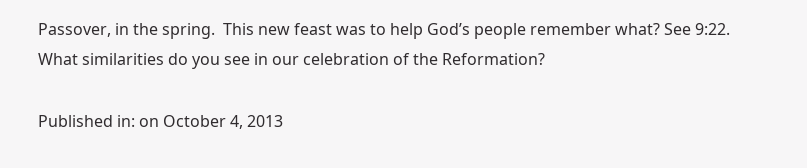Passover, in the spring.  This new feast was to help God’s people remember what? See 9:22.  What similarities do you see in our celebration of the Reformation?

Published in: on October 4, 2013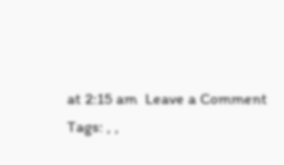at 2:15 am  Leave a Comment
Tags: , ,